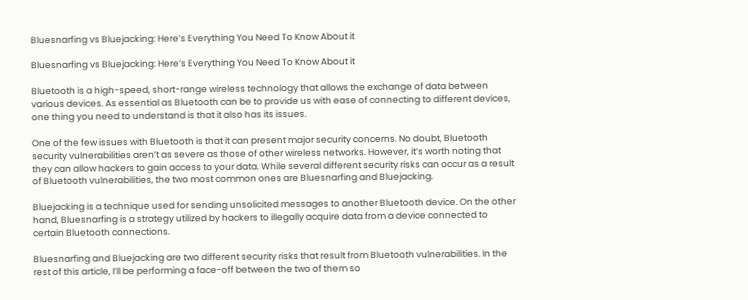Bluesnarfing vs Bluejacking: Here’s Everything You Need To Know About it

Bluesnarfing vs Bluejacking: Here’s Everything You Need To Know About it

Bluetooth is a high-speed, short-range wireless technology that allows the exchange of data between various devices. As essential as Bluetooth can be to provide us with ease of connecting to different devices, one thing you need to understand is that it also has its issues.

One of the few issues with Bluetooth is that it can present major security concerns. No doubt, Bluetooth security vulnerabilities aren’t as severe as those of other wireless networks. However, it’s worth noting that they can allow hackers to gain access to your data. While several different security risks can occur as a result of Bluetooth vulnerabilities, the two most common ones are Bluesnarfing and Bluejacking.

Bluejacking is a technique used for sending unsolicited messages to another Bluetooth device. On the other hand, Bluesnarfing is a strategy utilized by hackers to illegally acquire data from a device connected to certain Bluetooth connections.

Bluesnarfing and Bluejacking are two different security risks that result from Bluetooth vulnerabilities. In the rest of this article, I’ll be performing a face-off between the two of them so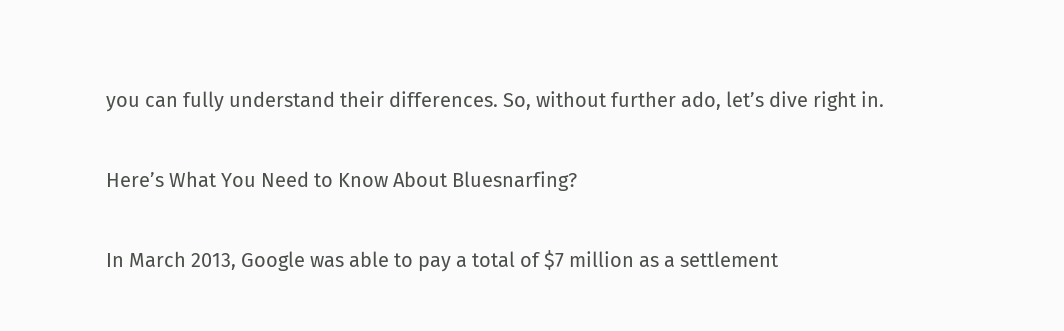you can fully understand their differences. So, without further ado, let’s dive right in.

Here’s What You Need to Know About Bluesnarfing?

In March 2013, Google was able to pay a total of $7 million as a settlement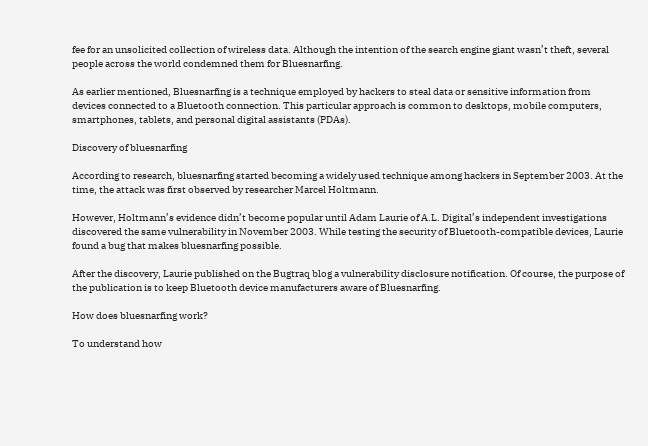fee for an unsolicited collection of wireless data. Although the intention of the search engine giant wasn’t theft, several people across the world condemned them for Bluesnarfing.

As earlier mentioned, Bluesnarfing is a technique employed by hackers to steal data or sensitive information from devices connected to a Bluetooth connection. This particular approach is common to desktops, mobile computers, smartphones, tablets, and personal digital assistants (PDAs).

Discovery of bluesnarfing

According to research, bluesnarfing started becoming a widely used technique among hackers in September 2003. At the time, the attack was first observed by researcher Marcel Holtmann.

However, Holtmann’s evidence didn’t become popular until Adam Laurie of A.L. Digital’s independent investigations discovered the same vulnerability in November 2003. While testing the security of Bluetooth-compatible devices, Laurie found a bug that makes bluesnarfing possible.

After the discovery, Laurie published on the Bugtraq blog a vulnerability disclosure notification. Of course, the purpose of the publication is to keep Bluetooth device manufacturers aware of Bluesnarfing.

How does bluesnarfing work?

To understand how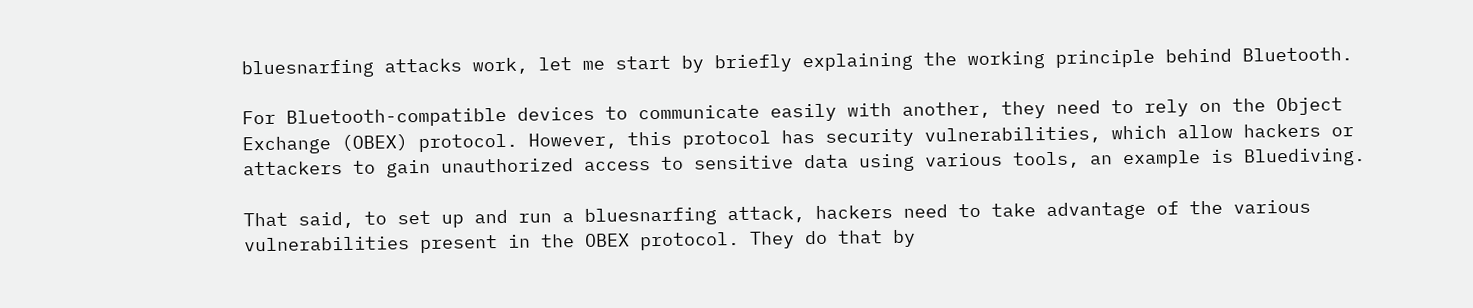bluesnarfing attacks work, let me start by briefly explaining the working principle behind Bluetooth.

For Bluetooth-compatible devices to communicate easily with another, they need to rely on the Object Exchange (OBEX) protocol. However, this protocol has security vulnerabilities, which allow hackers or attackers to gain unauthorized access to sensitive data using various tools, an example is Bluediving.

That said, to set up and run a bluesnarfing attack, hackers need to take advantage of the various vulnerabilities present in the OBEX protocol. They do that by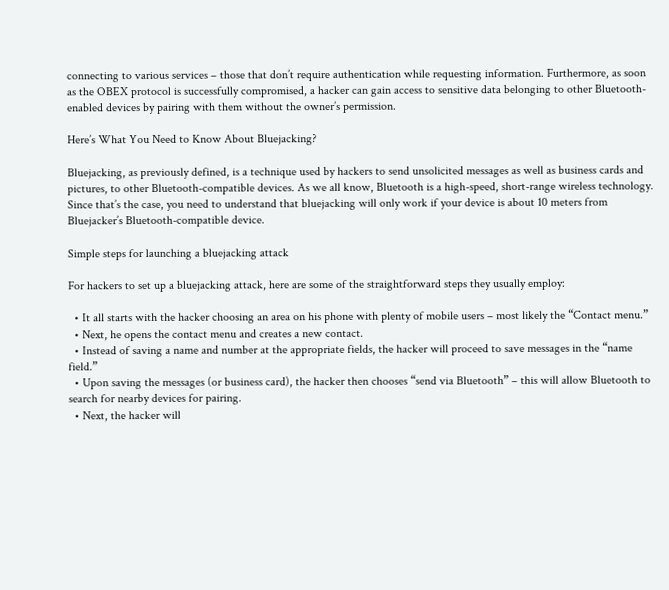connecting to various services – those that don’t require authentication while requesting information. Furthermore, as soon as the OBEX protocol is successfully compromised, a hacker can gain access to sensitive data belonging to other Bluetooth-enabled devices by pairing with them without the owner’s permission.

Here’s What You Need to Know About Bluejacking?

Bluejacking, as previously defined, is a technique used by hackers to send unsolicited messages as well as business cards and pictures, to other Bluetooth-compatible devices. As we all know, Bluetooth is a high-speed, short-range wireless technology. Since that’s the case, you need to understand that bluejacking will only work if your device is about 10 meters from Bluejacker’s Bluetooth-compatible device.

Simple steps for launching a bluejacking attack

For hackers to set up a bluejacking attack, here are some of the straightforward steps they usually employ:

  • It all starts with the hacker choosing an area on his phone with plenty of mobile users – most likely the “Contact menu.”
  • Next, he opens the contact menu and creates a new contact.
  • Instead of saving a name and number at the appropriate fields, the hacker will proceed to save messages in the “name field.”
  • Upon saving the messages (or business card), the hacker then chooses “send via Bluetooth” – this will allow Bluetooth to search for nearby devices for pairing.
  • Next, the hacker will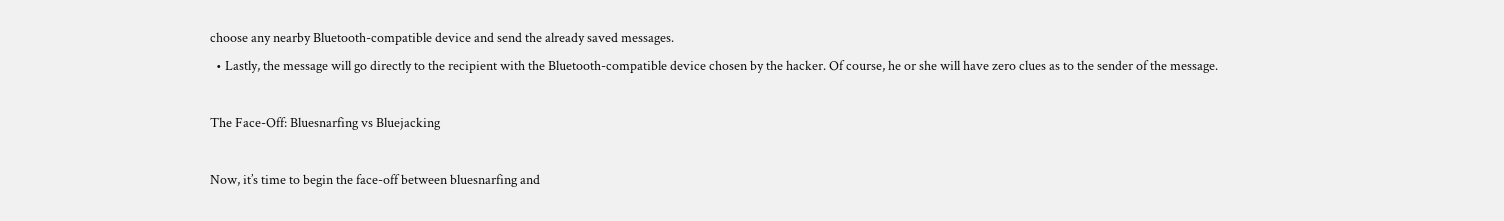choose any nearby Bluetooth-compatible device and send the already saved messages.
  • Lastly, the message will go directly to the recipient with the Bluetooth-compatible device chosen by the hacker. Of course, he or she will have zero clues as to the sender of the message.

The Face-Off: Bluesnarfing vs Bluejacking

Now, it’s time to begin the face-off between bluesnarfing and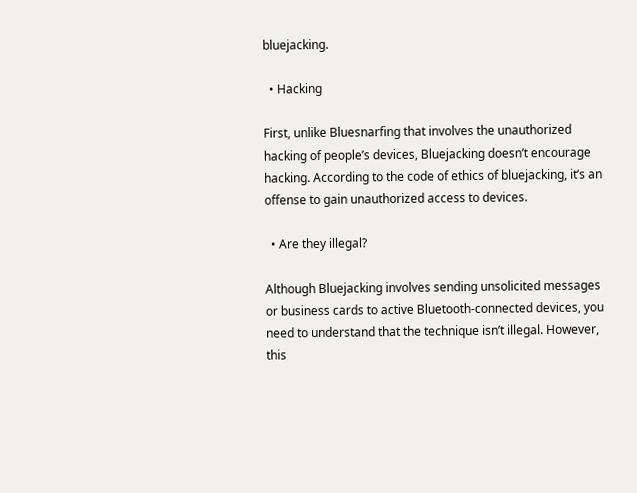bluejacking.

  • Hacking

First, unlike Bluesnarfing that involves the unauthorized hacking of people’s devices, Bluejacking doesn’t encourage hacking. According to the code of ethics of bluejacking, it’s an offense to gain unauthorized access to devices.

  • Are they illegal?

Although Bluejacking involves sending unsolicited messages or business cards to active Bluetooth-connected devices, you need to understand that the technique isn’t illegal. However, this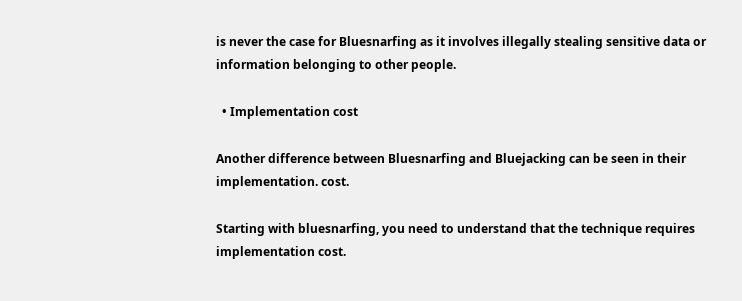is never the case for Bluesnarfing as it involves illegally stealing sensitive data or information belonging to other people.

  • Implementation cost

Another difference between Bluesnarfing and Bluejacking can be seen in their implementation. cost.

Starting with bluesnarfing, you need to understand that the technique requires implementation cost.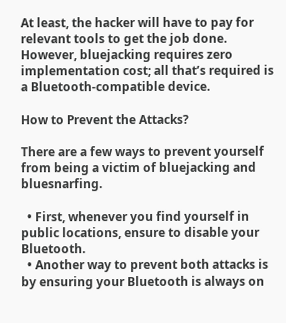At least, the hacker will have to pay for relevant tools to get the job done. However, bluejacking requires zero implementation cost; all that’s required is a Bluetooth-compatible device.

How to Prevent the Attacks?

There are a few ways to prevent yourself from being a victim of bluejacking and bluesnarfing.

  • First, whenever you find yourself in public locations, ensure to disable your Bluetooth.
  • Another way to prevent both attacks is by ensuring your Bluetooth is always on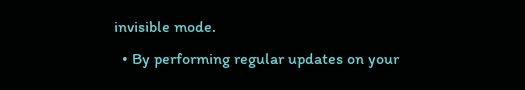invisible mode.
  • By performing regular updates on your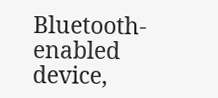Bluetooth-enabled device,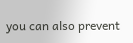you can also prevent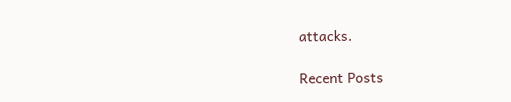attacks.

Recent Posts